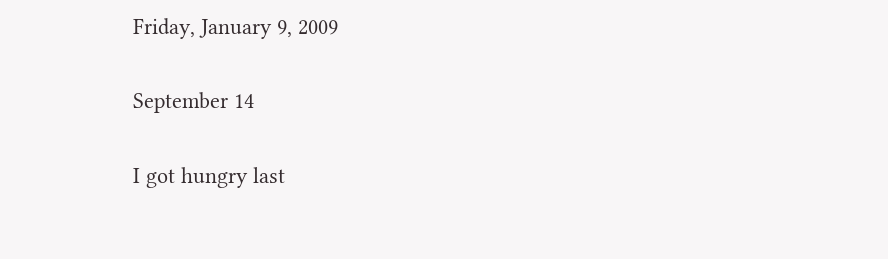Friday, January 9, 2009

September 14

I got hungry last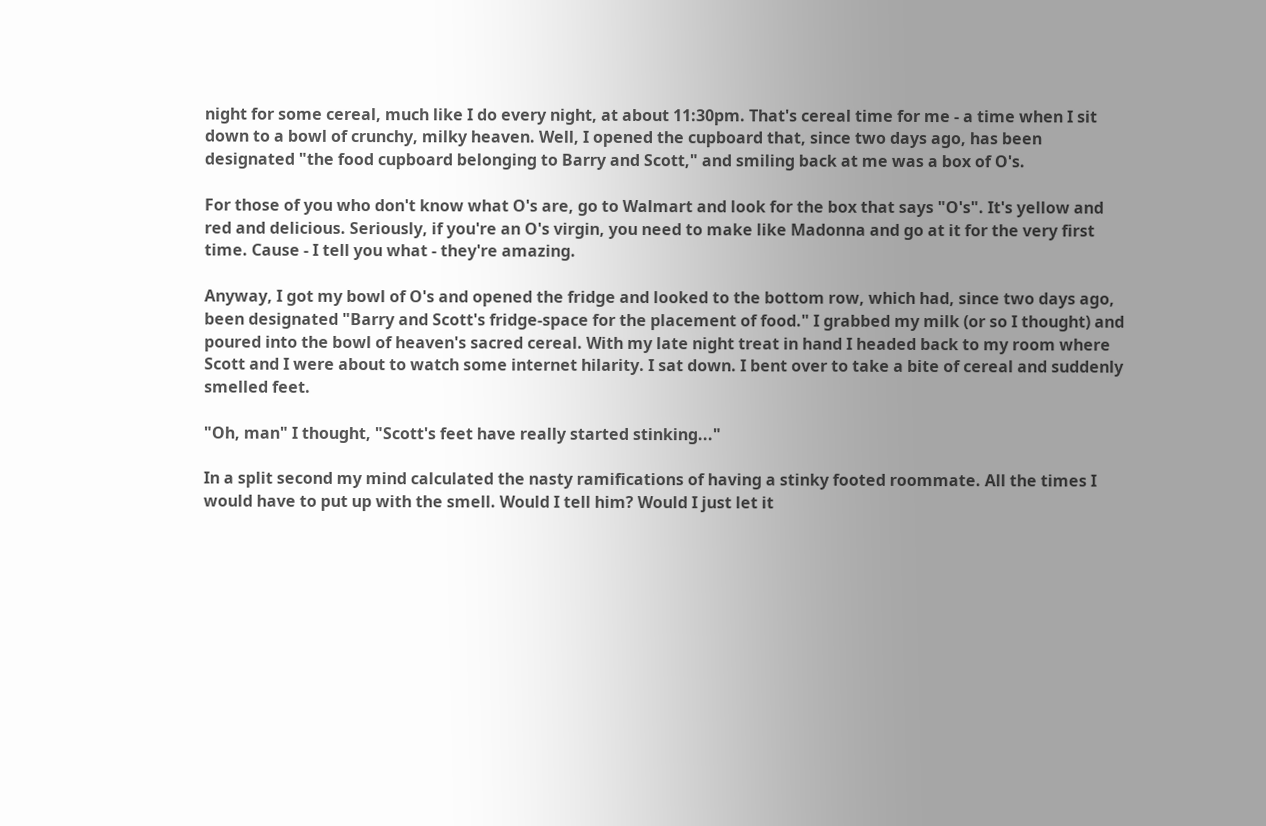night for some cereal, much like I do every night, at about 11:30pm. That's cereal time for me - a time when I sit down to a bowl of crunchy, milky heaven. Well, I opened the cupboard that, since two days ago, has been designated "the food cupboard belonging to Barry and Scott," and smiling back at me was a box of O's.

For those of you who don't know what O's are, go to Walmart and look for the box that says "O's". It's yellow and red and delicious. Seriously, if you're an O's virgin, you need to make like Madonna and go at it for the very first time. Cause - I tell you what - they're amazing.

Anyway, I got my bowl of O's and opened the fridge and looked to the bottom row, which had, since two days ago, been designated "Barry and Scott's fridge-space for the placement of food." I grabbed my milk (or so I thought) and poured into the bowl of heaven's sacred cereal. With my late night treat in hand I headed back to my room where Scott and I were about to watch some internet hilarity. I sat down. I bent over to take a bite of cereal and suddenly smelled feet.

"Oh, man" I thought, "Scott's feet have really started stinking..."

In a split second my mind calculated the nasty ramifications of having a stinky footed roommate. All the times I would have to put up with the smell. Would I tell him? Would I just let it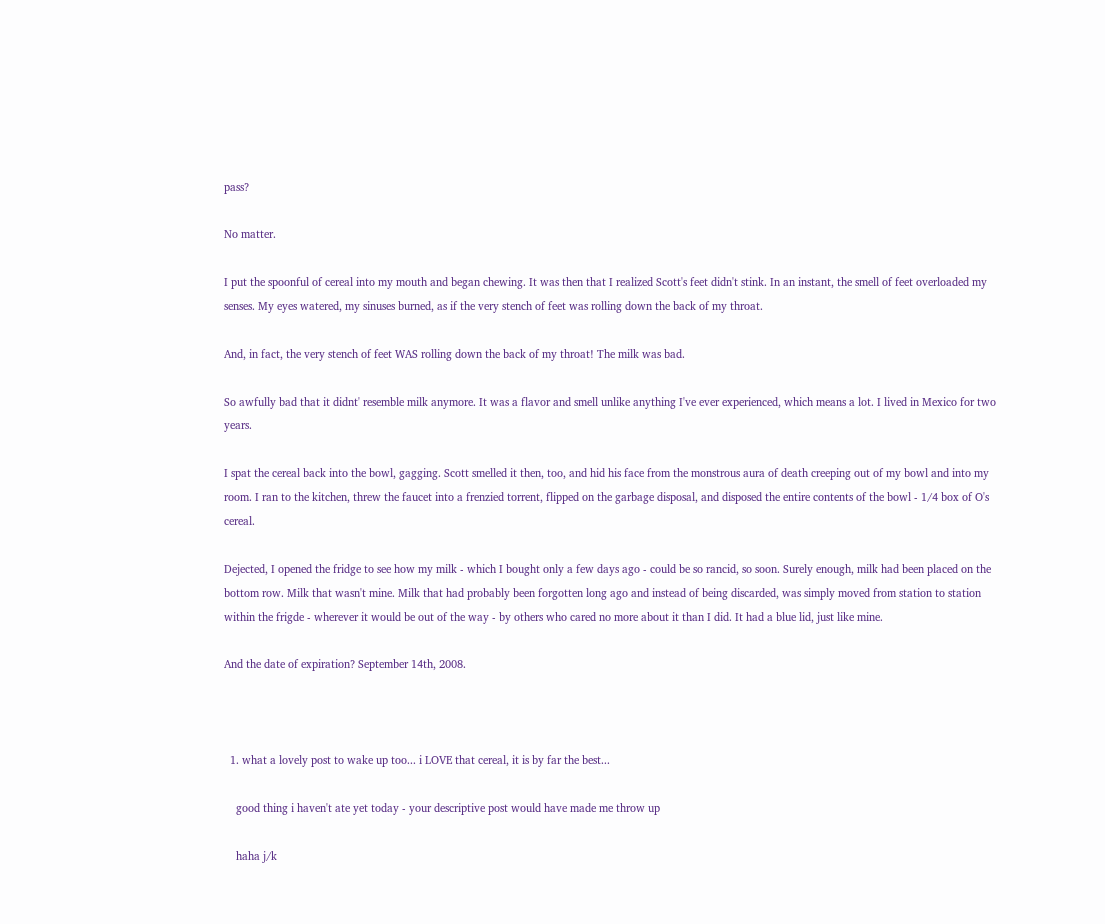pass?

No matter.

I put the spoonful of cereal into my mouth and began chewing. It was then that I realized Scott's feet didn't stink. In an instant, the smell of feet overloaded my senses. My eyes watered, my sinuses burned, as if the very stench of feet was rolling down the back of my throat.

And, in fact, the very stench of feet WAS rolling down the back of my throat! The milk was bad.

So awfully bad that it didnt' resemble milk anymore. It was a flavor and smell unlike anything I've ever experienced, which means a lot. I lived in Mexico for two years.

I spat the cereal back into the bowl, gagging. Scott smelled it then, too, and hid his face from the monstrous aura of death creeping out of my bowl and into my room. I ran to the kitchen, threw the faucet into a frenzied torrent, flipped on the garbage disposal, and disposed the entire contents of the bowl - 1/4 box of O's cereal.

Dejected, I opened the fridge to see how my milk - which I bought only a few days ago - could be so rancid, so soon. Surely enough, milk had been placed on the bottom row. Milk that wasn't mine. Milk that had probably been forgotten long ago and instead of being discarded, was simply moved from station to station within the frigde - wherever it would be out of the way - by others who cared no more about it than I did. It had a blue lid, just like mine.

And the date of expiration? September 14th, 2008.



  1. what a lovely post to wake up too... i LOVE that cereal, it is by far the best...

    good thing i haven't ate yet today - your descriptive post would have made me throw up

    haha j/k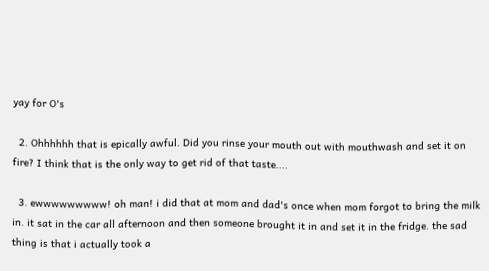yay for O's

  2. Ohhhhhh that is epically awful. Did you rinse your mouth out with mouthwash and set it on fire? I think that is the only way to get rid of that taste....

  3. ewwwwwwwww! oh man! i did that at mom and dad's once when mom forgot to bring the milk in. it sat in the car all afternoon and then someone brought it in and set it in the fridge. the sad thing is that i actually took a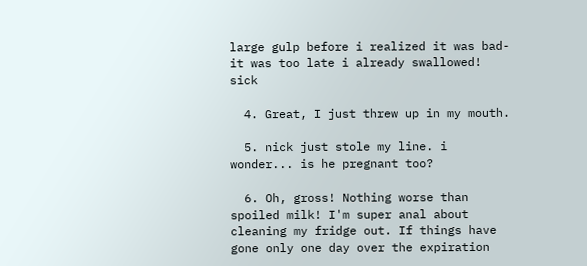large gulp before i realized it was bad- it was too late i already swallowed! sick

  4. Great, I just threw up in my mouth.

  5. nick just stole my line. i wonder... is he pregnant too?

  6. Oh, gross! Nothing worse than spoiled milk! I'm super anal about cleaning my fridge out. If things have gone only one day over the expiration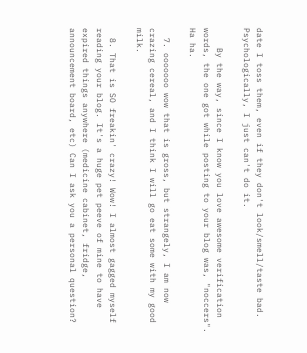date I toss them, even if they don't look/smell/taste bad. Psychologically, I just can't do it.

    By the way, since I know you love awesome verification words, the one got while posting to your blog was, "noccers". Ha ha.

  7. ooooooo wow that is gross, but strangely, I am now crazing cereal, and I think I will go eat some with my good milk.

  8. That is SO freakin' crazy! Wow! I almost gagged myself reading your blog. It's a huge pet peeve of mine to have expired things anywhere (medicine cabinet, fridge, announcement board, etc) Can I ask you a personal question?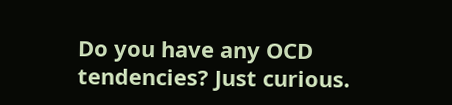Do you have any OCD tendencies? Just curious.